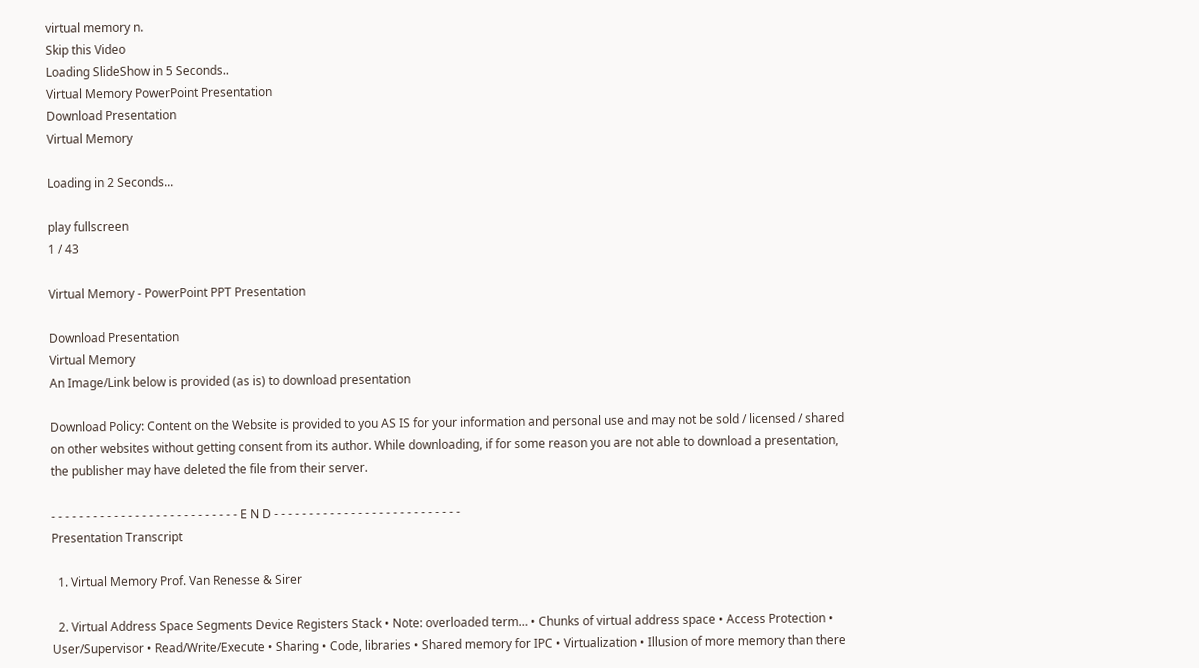virtual memory n.
Skip this Video
Loading SlideShow in 5 Seconds..
Virtual Memory PowerPoint Presentation
Download Presentation
Virtual Memory

Loading in 2 Seconds...

play fullscreen
1 / 43

Virtual Memory - PowerPoint PPT Presentation

Download Presentation
Virtual Memory
An Image/Link below is provided (as is) to download presentation

Download Policy: Content on the Website is provided to you AS IS for your information and personal use and may not be sold / licensed / shared on other websites without getting consent from its author. While downloading, if for some reason you are not able to download a presentation, the publisher may have deleted the file from their server.

- - - - - - - - - - - - - - - - - - - - - - - - - - - E N D - - - - - - - - - - - - - - - - - - - - - - - - - - -
Presentation Transcript

  1. Virtual Memory Prof. Van Renesse & Sirer

  2. Virtual Address Space Segments Device Registers Stack • Note: overloaded term… • Chunks of virtual address space • Access Protection • User/Supervisor • Read/Write/Execute • Sharing • Code, libraries • Shared memory for IPC • Virtualization • Illusion of more memory than there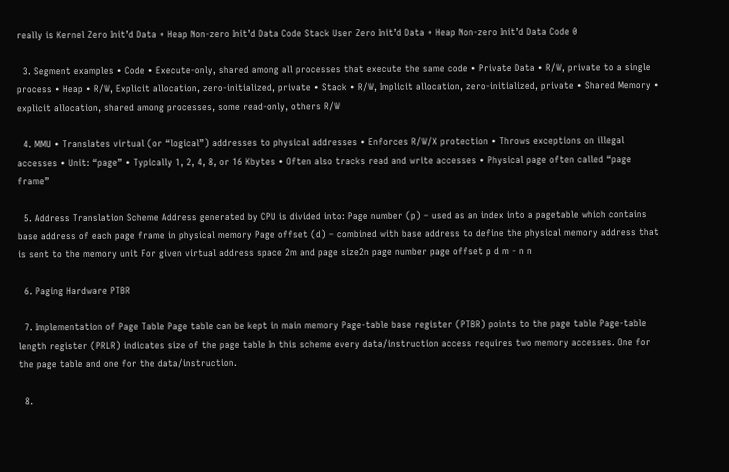really is Kernel Zero Init’d Data + Heap Non-zero Init’d Data Code Stack User Zero Init’d Data + Heap Non-zero Init’d Data Code 0

  3. Segment examples • Code • Execute-only, shared among all processes that execute the same code • Private Data • R/W, private to a single process • Heap • R/W, Explicit allocation, zero-initialized, private • Stack • R/W, Implicit allocation, zero-initialized, private • Shared Memory • explicit allocation, shared among processes, some read-only, others R/W

  4. MMU • Translates virtual (or “logical”) addresses to physical addresses • Enforces R/W/X protection • Throws exceptions on illegal accesses • Unit: “page” • Typically 1, 2, 4, 8, or 16 Kbytes • Often also tracks read and write accesses • Physical page often called “page frame”

  5. Address Translation Scheme Address generated by CPU is divided into: Page number (p) – used as an index into a pagetable which contains base address of each page frame in physical memory Page offset (d) – combined with base address to define the physical memory address that is sent to the memory unit For given virtual address space 2m and page size2n page number page offset p d m - n n

  6. Paging Hardware PTBR

  7. Implementation of Page Table Page table can be kept in main memory Page-table base register (PTBR) points to the page table Page-table length register (PRLR) indicates size of the page table In this scheme every data/instruction access requires two memory accesses. One for the page table and one for the data/instruction.

  8.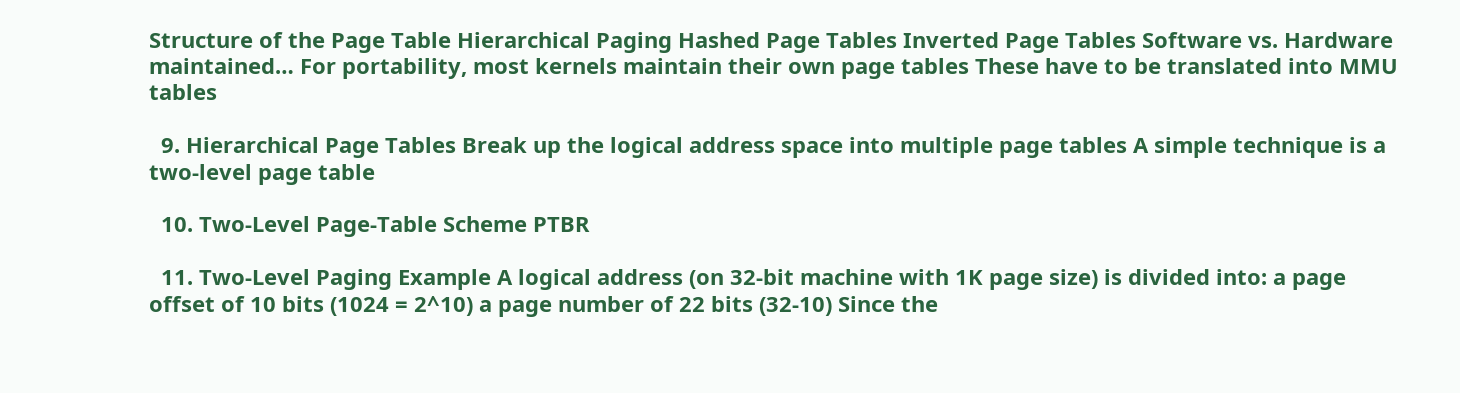Structure of the Page Table Hierarchical Paging Hashed Page Tables Inverted Page Tables Software vs. Hardware maintained… For portability, most kernels maintain their own page tables These have to be translated into MMU tables

  9. Hierarchical Page Tables Break up the logical address space into multiple page tables A simple technique is a two-level page table

  10. Two-Level Page-Table Scheme PTBR

  11. Two-Level Paging Example A logical address (on 32-bit machine with 1K page size) is divided into: a page offset of 10 bits (1024 = 2^10) a page number of 22 bits (32-10) Since the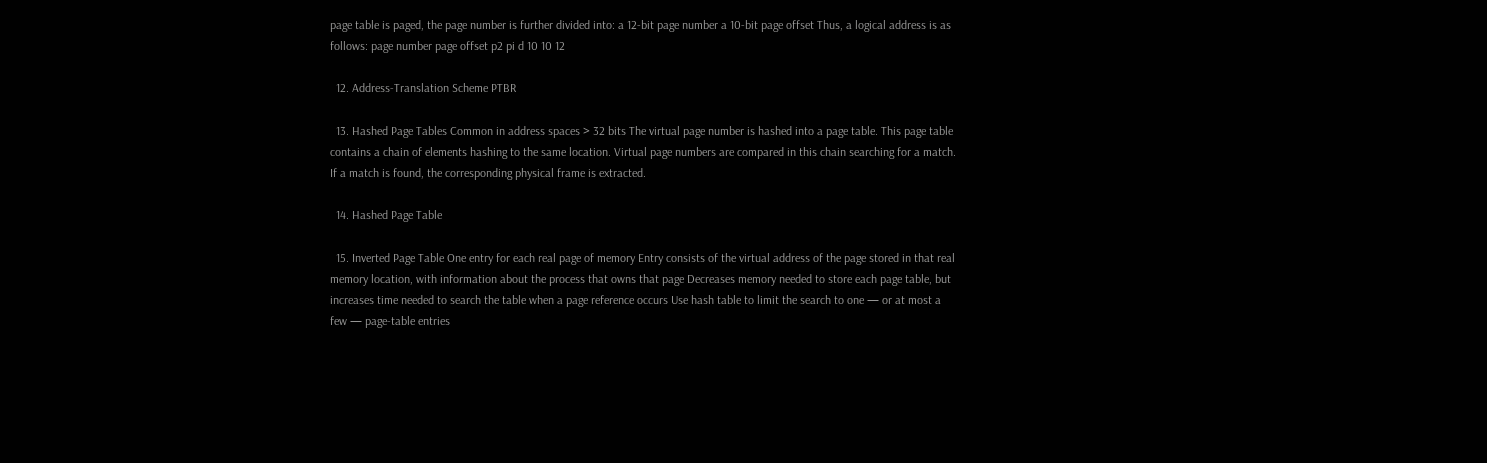page table is paged, the page number is further divided into: a 12-bit page number a 10-bit page offset Thus, a logical address is as follows: page number page offset p2 pi d 10 10 12

  12. Address-Translation Scheme PTBR

  13. Hashed Page Tables Common in address spaces > 32 bits The virtual page number is hashed into a page table. This page table contains a chain of elements hashing to the same location. Virtual page numbers are compared in this chain searching for a match. If a match is found, the corresponding physical frame is extracted.

  14. Hashed Page Table

  15. Inverted Page Table One entry for each real page of memory Entry consists of the virtual address of the page stored in that real memory location, with information about the process that owns that page Decreases memory needed to store each page table, but increases time needed to search the table when a page reference occurs Use hash table to limit the search to one — or at most a few — page-table entries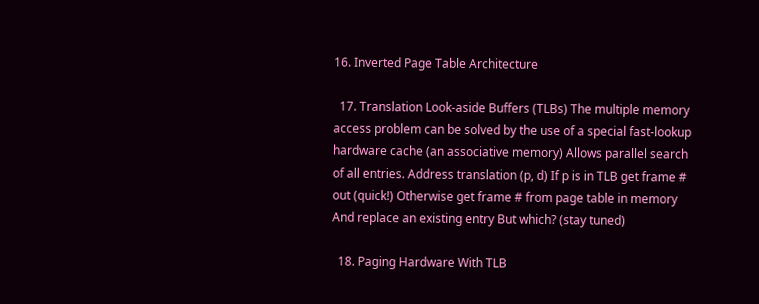16. Inverted Page Table Architecture

  17. Translation Look-aside Buffers (TLBs) The multiple memory access problem can be solved by the use of a special fast-lookup hardware cache (an associative memory) Allows parallel search of all entries. Address translation (p, d) If p is in TLB get frame # out (quick!) Otherwise get frame # from page table in memory And replace an existing entry But which? (stay tuned)

  18. Paging Hardware With TLB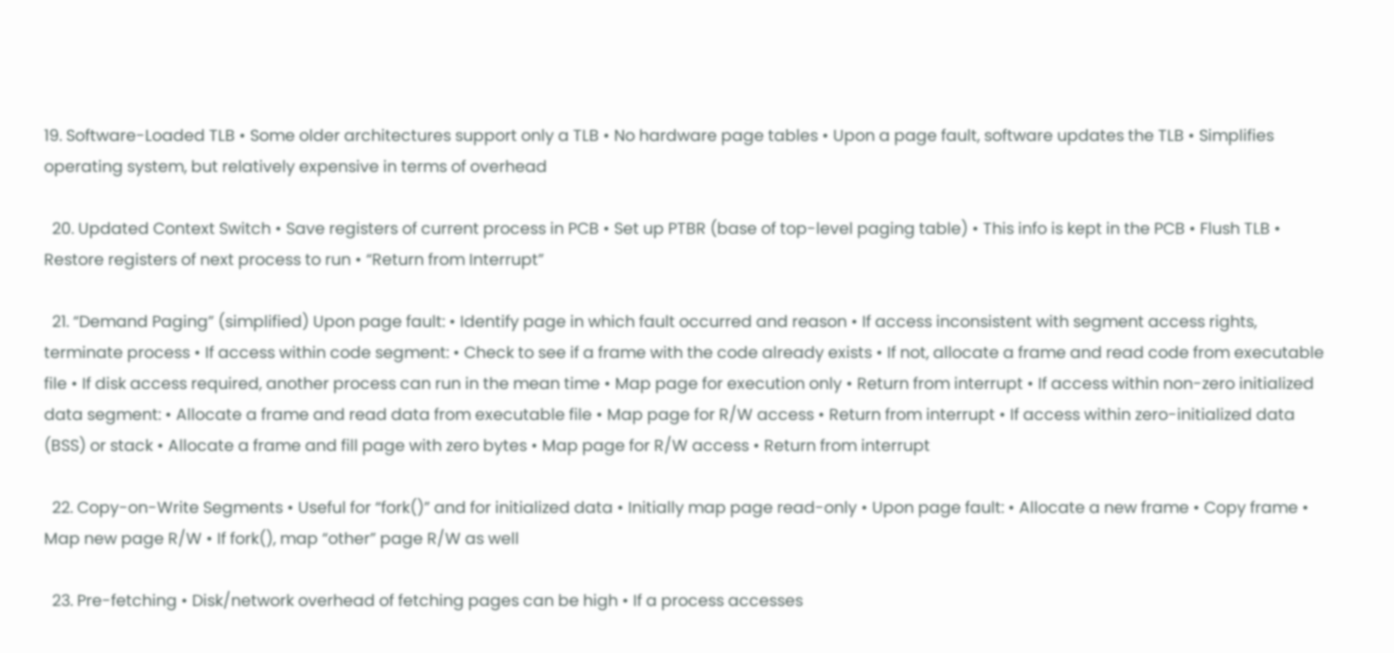19. Software-Loaded TLB • Some older architectures support only a TLB • No hardware page tables • Upon a page fault, software updates the TLB • Simplifies operating system, but relatively expensive in terms of overhead

  20. Updated Context Switch • Save registers of current process in PCB • Set up PTBR (base of top-level paging table) • This info is kept in the PCB • Flush TLB • Restore registers of next process to run • “Return from Interrupt”

  21. “Demand Paging” (simplified) Upon page fault: • Identify page in which fault occurred and reason • If access inconsistent with segment access rights, terminate process • If access within code segment: • Check to see if a frame with the code already exists • If not, allocate a frame and read code from executable file • If disk access required, another process can run in the mean time • Map page for execution only • Return from interrupt • If access within non-zero initialized data segment: • Allocate a frame and read data from executable file • Map page for R/W access • Return from interrupt • If access within zero-initialized data (BSS) or stack • Allocate a frame and fill page with zero bytes • Map page for R/W access • Return from interrupt

  22. Copy-on-Write Segments • Useful for “fork()” and for initialized data • Initially map page read-only • Upon page fault: • Allocate a new frame • Copy frame • Map new page R/W • If fork(), map “other” page R/W as well

  23. Pre-fetching • Disk/network overhead of fetching pages can be high • If a process accesses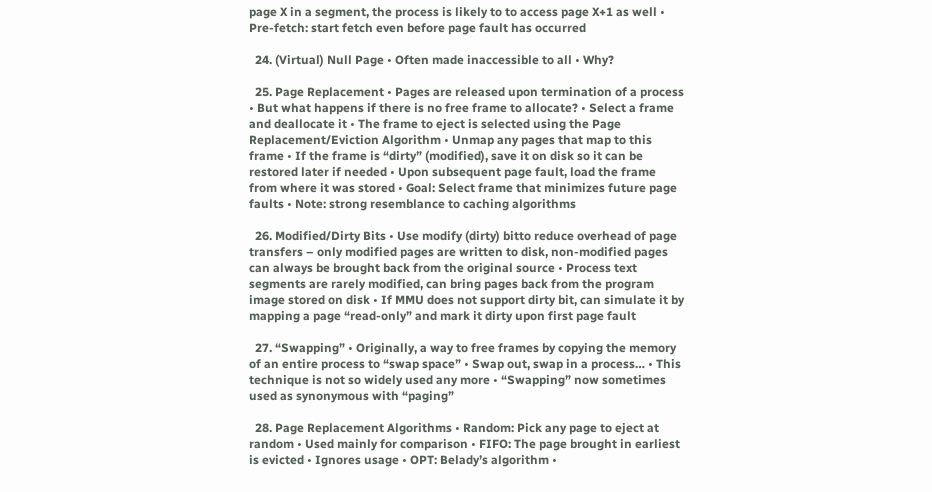page X in a segment, the process is likely to to access page X+1 as well • Pre-fetch: start fetch even before page fault has occurred

  24. (Virtual) Null Page • Often made inaccessible to all • Why?

  25. Page Replacement • Pages are released upon termination of a process • But what happens if there is no free frame to allocate? • Select a frame and deallocate it • The frame to eject is selected using the Page Replacement/Eviction Algorithm • Unmap any pages that map to this frame • If the frame is “dirty” (modified), save it on disk so it can be restored later if needed • Upon subsequent page fault, load the frame from where it was stored • Goal: Select frame that minimizes future page faults • Note: strong resemblance to caching algorithms

  26. Modified/Dirty Bits • Use modify (dirty) bitto reduce overhead of page transfers – only modified pages are written to disk, non-modified pages can always be brought back from the original source • Process text segments are rarely modified, can bring pages back from the program image stored on disk • If MMU does not support dirty bit, can simulate it by mapping a page “read-only” and mark it dirty upon first page fault

  27. “Swapping” • Originally, a way to free frames by copying the memory of an entire process to “swap space” • Swap out, swap in a process… • This technique is not so widely used any more • “Swapping” now sometimes used as synonymous with “paging”

  28. Page Replacement Algorithms • Random: Pick any page to eject at random • Used mainly for comparison • FIFO: The page brought in earliest is evicted • Ignores usage • OPT: Belady’s algorithm •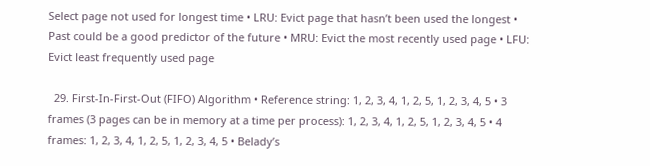Select page not used for longest time • LRU: Evict page that hasn’t been used the longest • Past could be a good predictor of the future • MRU: Evict the most recently used page • LFU: Evict least frequently used page

  29. First-In-First-Out (FIFO) Algorithm • Reference string: 1, 2, 3, 4, 1, 2, 5, 1, 2, 3, 4, 5 • 3 frames (3 pages can be in memory at a time per process): 1, 2, 3, 4, 1, 2, 5, 1, 2, 3, 4, 5 • 4 frames: 1, 2, 3, 4, 1, 2, 5, 1, 2, 3, 4, 5 • Belady’s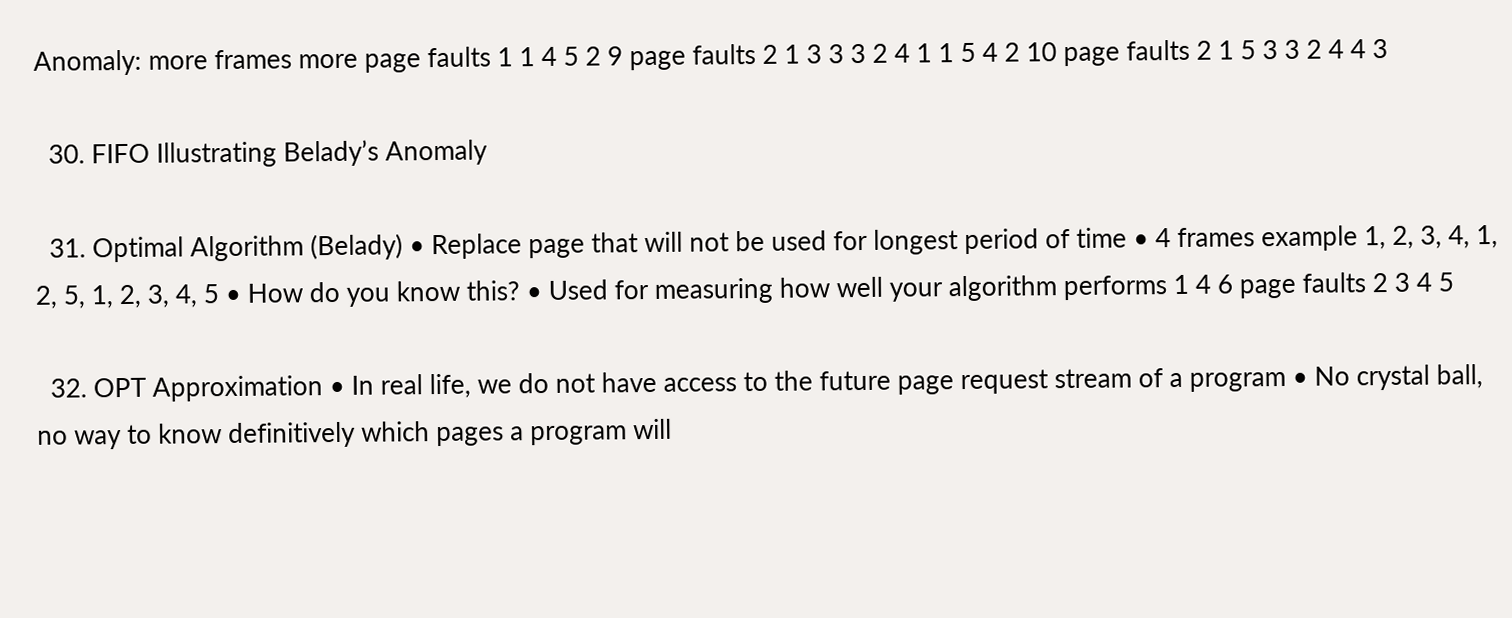Anomaly: more frames more page faults 1 1 4 5 2 9 page faults 2 1 3 3 3 2 4 1 1 5 4 2 10 page faults 2 1 5 3 3 2 4 4 3

  30. FIFO Illustrating Belady’s Anomaly

  31. Optimal Algorithm (Belady) • Replace page that will not be used for longest period of time • 4 frames example 1, 2, 3, 4, 1, 2, 5, 1, 2, 3, 4, 5 • How do you know this? • Used for measuring how well your algorithm performs 1 4 6 page faults 2 3 4 5

  32. OPT Approximation • In real life, we do not have access to the future page request stream of a program • No crystal ball, no way to know definitively which pages a program will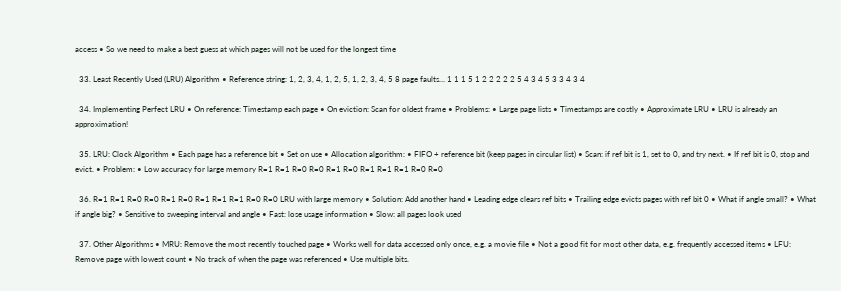access • So we need to make a best guess at which pages will not be used for the longest time

  33. Least Recently Used (LRU) Algorithm • Reference string: 1, 2, 3, 4, 1, 2, 5, 1, 2, 3, 4, 5 8 page faults… 1 1 1 5 1 2 2 2 2 2 5 4 3 4 5 3 3 4 3 4

  34. Implementing Perfect LRU • On reference: Timestamp each page • On eviction: Scan for oldest frame • Problems: • Large page lists • Timestamps are costly • Approximate LRU • LRU is already an approximation!

  35. LRU: Clock Algorithm • Each page has a reference bit • Set on use • Allocation algorithm: • FIFO + reference bit (keep pages in circular list) • Scan: if ref bit is 1, set to 0, and try next. • If ref bit is 0, stop and evict. • Problem: • Low accuracy for large memory R=1 R=1 R=0 R=0 R=1 R=0 R=1 R=1 R=1 R=0 R=0

  36. R=1 R=1 R=0 R=0 R=1 R=0 R=1 R=1 R=1 R=0 R=0 LRU with large memory • Solution: Add another hand • Leading edge clears ref bits • Trailing edge evicts pages with ref bit 0 • What if angle small? • What if angle big? • Sensitive to sweeping interval and angle • Fast: lose usage information • Slow: all pages look used

  37. Other Algorithms • MRU: Remove the most recently touched page • Works well for data accessed only once, e.g. a movie file • Not a good fit for most other data, e.g. frequently accessed items • LFU: Remove page with lowest count • No track of when the page was referenced • Use multiple bits.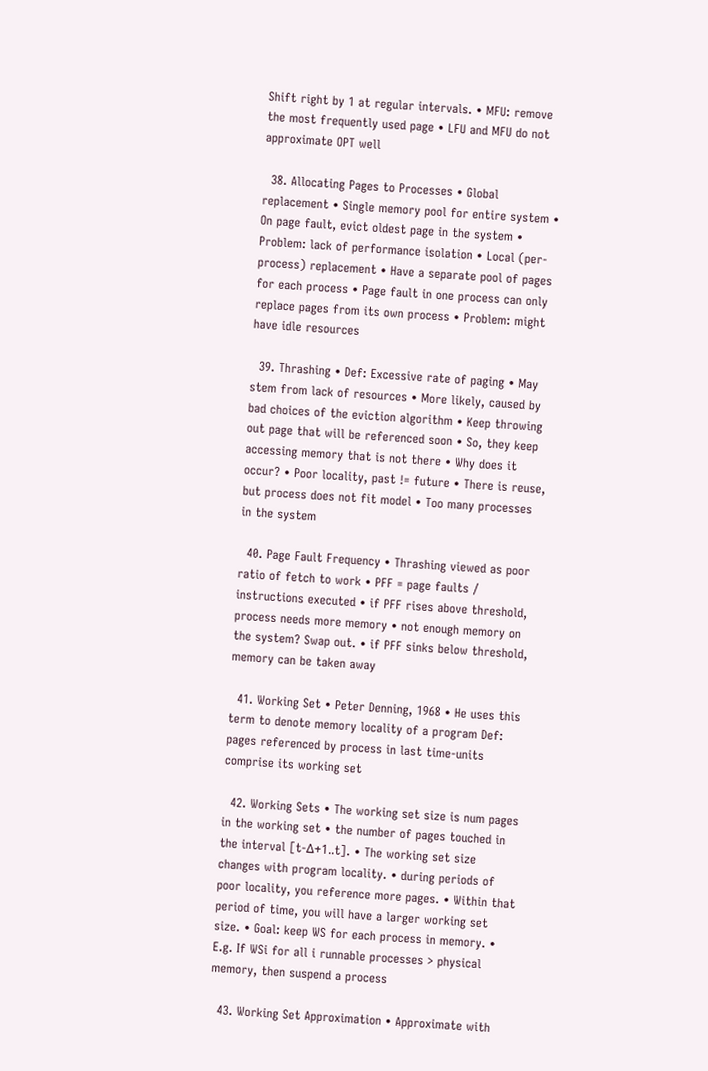Shift right by 1 at regular intervals. • MFU: remove the most frequently used page • LFU and MFU do not approximate OPT well

  38. Allocating Pages to Processes • Global replacement • Single memory pool for entire system • On page fault, evict oldest page in the system • Problem: lack of performance isolation • Local (per-process) replacement • Have a separate pool of pages for each process • Page fault in one process can only replace pages from its own process • Problem: might have idle resources

  39. Thrashing • Def: Excessive rate of paging • May stem from lack of resources • More likely, caused by bad choices of the eviction algorithm • Keep throwing out page that will be referenced soon • So, they keep accessing memory that is not there • Why does it occur? • Poor locality, past != future • There is reuse, but process does not fit model • Too many processes in the system

  40. Page Fault Frequency • Thrashing viewed as poor ratio of fetch to work • PFF = page faults / instructions executed • if PFF rises above threshold, process needs more memory • not enough memory on the system? Swap out. • if PFF sinks below threshold, memory can be taken away

  41. Working Set • Peter Denning, 1968 • He uses this term to denote memory locality of a program Def: pages referenced by process in last time-units comprise its working set

  42. Working Sets • The working set size is num pages in the working set • the number of pages touched in the interval [t-Δ+1..t]. • The working set size changes with program locality. • during periods of poor locality, you reference more pages. • Within that period of time, you will have a larger working set size. • Goal: keep WS for each process in memory. • E.g. If WSi for all i runnable processes > physical memory, then suspend a process

  43. Working Set Approximation • Approximate with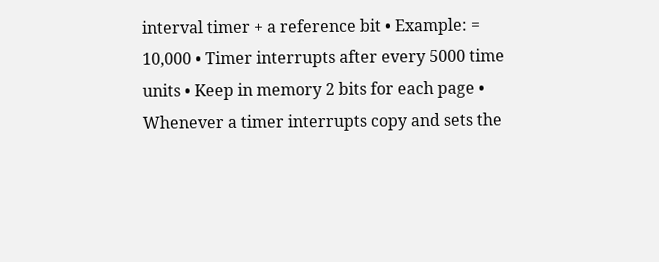interval timer + a reference bit • Example: = 10,000 • Timer interrupts after every 5000 time units • Keep in memory 2 bits for each page • Whenever a timer interrupts copy and sets the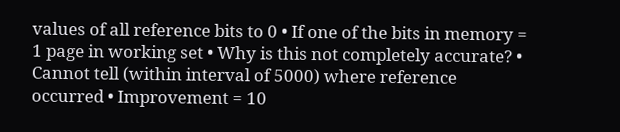values of all reference bits to 0 • If one of the bits in memory = 1 page in working set • Why is this not completely accurate? • Cannot tell (within interval of 5000) where reference occurred • Improvement = 10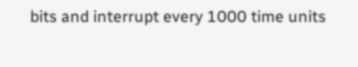bits and interrupt every 1000 time units